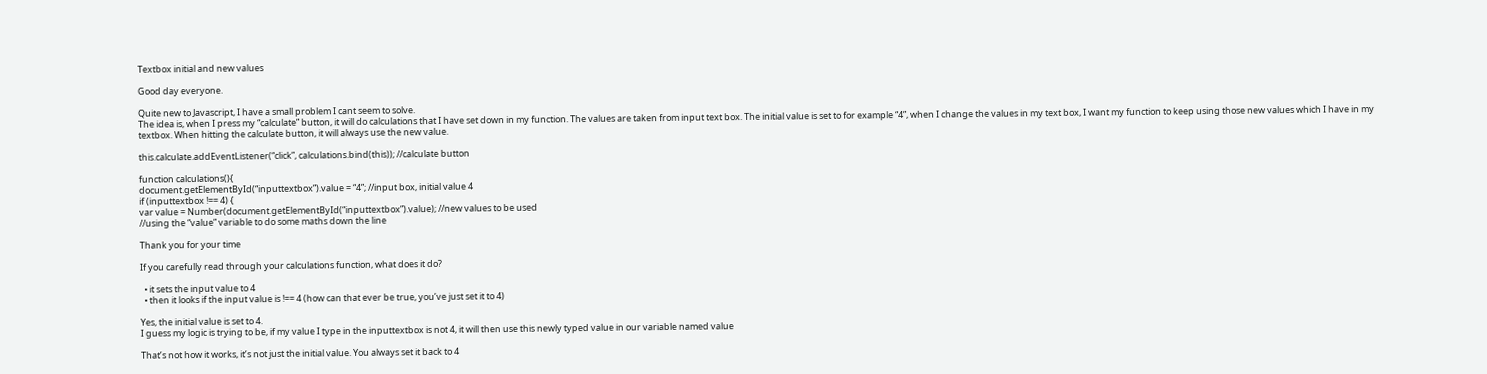Textbox initial and new values

Good day everyone.

Quite new to Javascript, I have a small problem I cant seem to solve.
The idea is, when I press my “calculate” button, it will do calculations that I have set down in my function. The values are taken from input text box. The initial value is set to for example “4”, when I change the values in my text box, I want my function to keep using those new values which I have in my textbox. When hitting the calculate button, it will always use the new value.

this.calculate.addEventListener(“click”, calculations.bind(this)); //calculate button

function calculations(){
document.getElementById(“inputtextbox”).value = “4”; //input box, initial value 4
if (inputtextbox !== 4) {
var value = Number(document.getElementById(“inputtextbox”).value); //new values to be used
//using the “value” variable to do some maths down the line

Thank you for your time

If you carefully read through your calculations function, what does it do?

  • it sets the input value to 4
  • then it looks if the input value is !== 4 (how can that ever be true, you’ve just set it to 4)

Yes, the initial value is set to 4.
I guess my logic is trying to be, if my value I type in the inputtextbox is not 4, it will then use this newly typed value in our variable named value

That’s not how it works, it’s not just the initial value. You always set it back to 4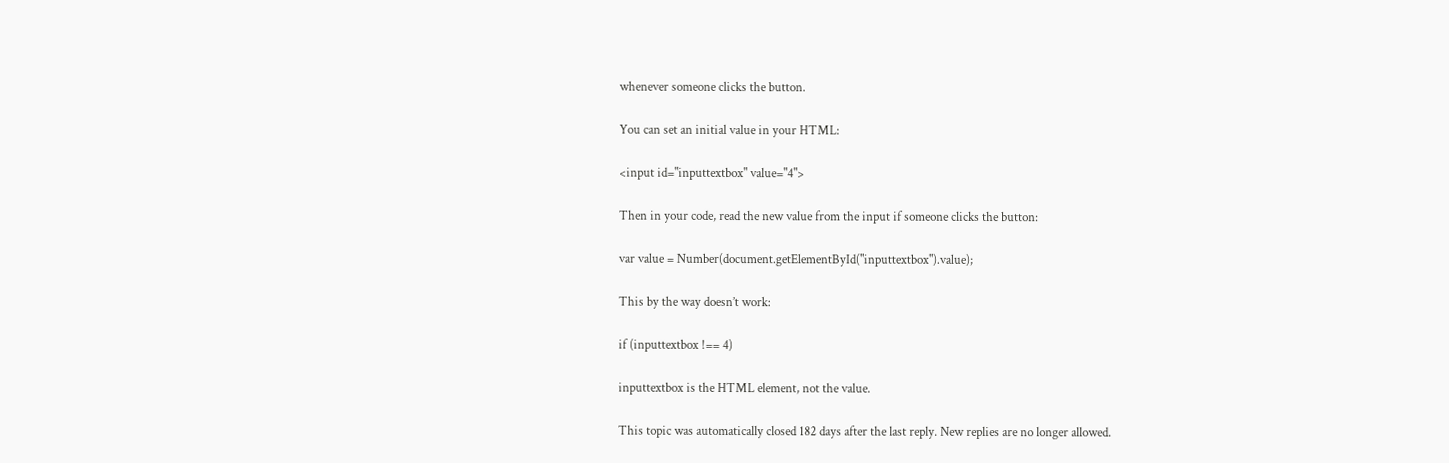whenever someone clicks the button.

You can set an initial value in your HTML:

<input id="inputtextbox" value="4">

Then in your code, read the new value from the input if someone clicks the button:

var value = Number(document.getElementById("inputtextbox").value);

This by the way doesn’t work:

if (inputtextbox !== 4)

inputtextbox is the HTML element, not the value.

This topic was automatically closed 182 days after the last reply. New replies are no longer allowed.